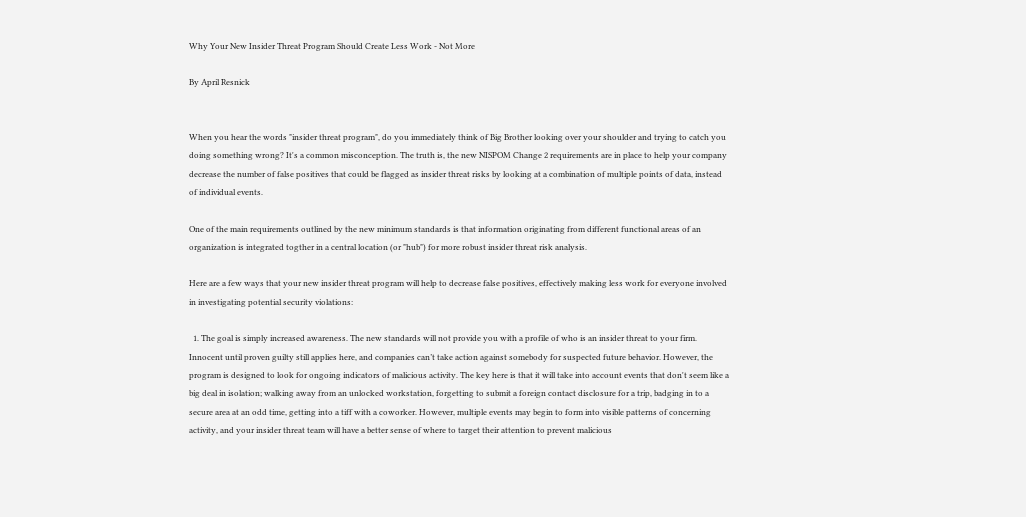Why Your New Insider Threat Program Should Create Less Work - Not More

By April Resnick


When you hear the words "insider threat program", do you immediately think of Big Brother looking over your shoulder and trying to catch you doing something wrong? It's a common misconception. The truth is, the new NISPOM Change 2 requirements are in place to help your company decrease the number of false positives that could be flagged as insider threat risks by looking at a combination of multiple points of data, instead of individual events.

One of the main requirements outlined by the new minimum standards is that information originating from different functional areas of an organization is integrated togther in a central location (or "hub") for more robust insider threat risk analysis.

Here are a few ways that your new insider threat program will help to decrease false positives, effectively making less work for everyone involved in investigating potential security violations:

  1. The goal is simply increased awareness. The new standards will not provide you with a profile of who is an insider threat to your firm.  Innocent until proven guilty still applies here, and companies can’t take action against somebody for suspected future behavior. However, the program is designed to look for ongoing indicators of malicious activity. The key here is that it will take into account events that don't seem like a big deal in isolation; walking away from an unlocked workstation, forgetting to submit a foreign contact disclosure for a trip, badging in to a secure area at an odd time, getting into a tiff with a coworker. However, multiple events may begin to form into visible patterns of concerning activity, and your insider threat team will have a better sense of where to target their attention to prevent malicious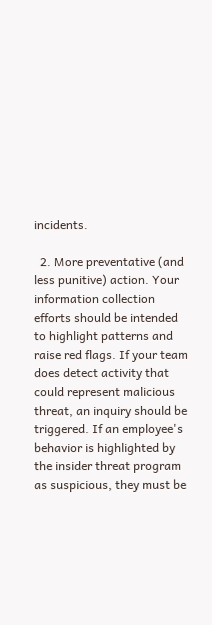incidents.

  2. More preventative (and less punitive) action. Your information collection efforts should be intended to highlight patterns and raise red flags. If your team does detect activity that could represent malicious threat, an inquiry should be triggered. If an employee's behavior is highlighted by the insider threat program as suspicious, they must be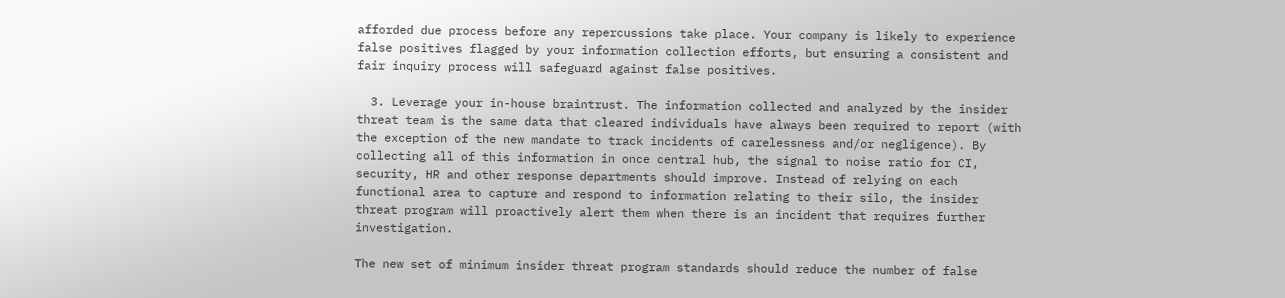afforded due process before any repercussions take place. Your company is likely to experience false positives flagged by your information collection efforts, but ensuring a consistent and fair inquiry process will safeguard against false positives.

  3. Leverage your in-house braintrust. The information collected and analyzed by the insider threat team is the same data that cleared individuals have always been required to report (with the exception of the new mandate to track incidents of carelessness and/or negligence). By collecting all of this information in once central hub, the signal to noise ratio for CI, security, HR and other response departments should improve. Instead of relying on each functional area to capture and respond to information relating to their silo, the insider threat program will proactively alert them when there is an incident that requires further investigation.

The new set of minimum insider threat program standards should reduce the number of false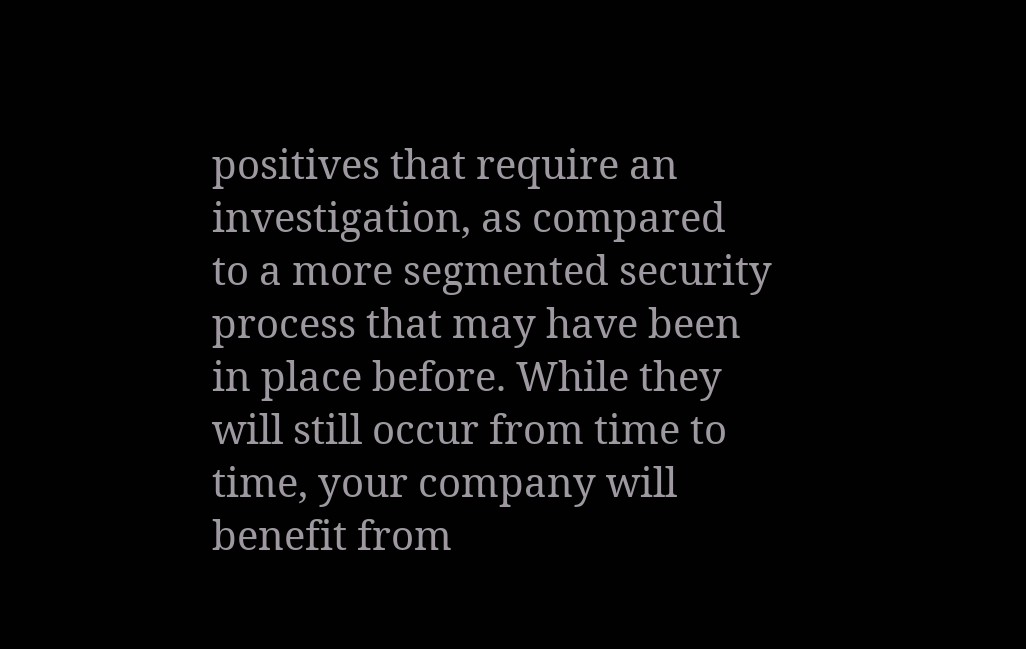positives that require an investigation, as compared to a more segmented security process that may have been in place before. While they will still occur from time to time, your company will benefit from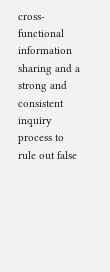cross-functional information sharing and a strong and consistent inquiry process to rule out false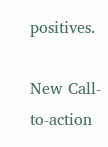positives.

New Call-to-action